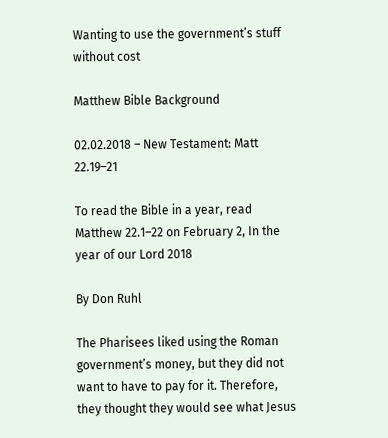Wanting to use the government’s stuff without cost

Matthew Bible Background

02.02.2018 – New Testament: Matt 22.19–21

To read the Bible in a year, read Matthew 22.1–22 on February 2, In the year of our Lord 2018

By Don Ruhl

The Pharisees liked using the Roman government’s money, but they did not want to have to pay for it. Therefore, they thought they would see what Jesus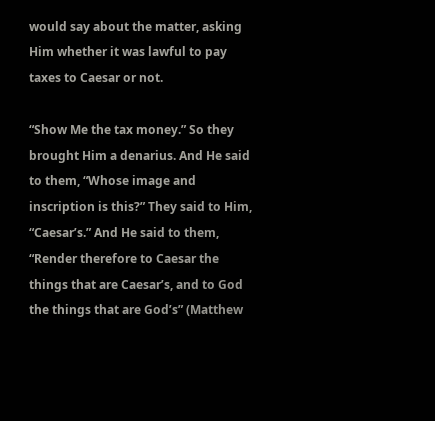would say about the matter, asking Him whether it was lawful to pay taxes to Caesar or not.

“Show Me the tax money.” So they brought Him a denarius. And He said to them, “Whose image and inscription is this?” They said to Him, “Caesar’s.” And He said to them, “Render therefore to Caesar the things that are Caesar’s, and to God the things that are God’s” (Matthew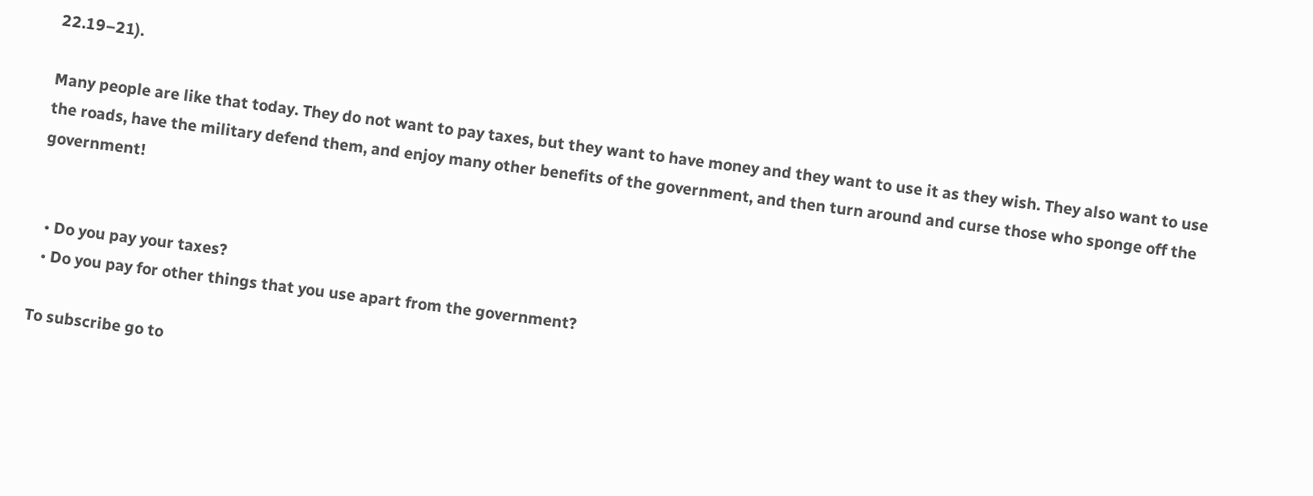22.19–21).

Many people are like that today. They do not want to pay taxes, but they want to have money and they want to use it as they wish. They also want to use the roads, have the military defend them, and enjoy many other benefits of the government, and then turn around and curse those who sponge off the government!


  • Do you pay your taxes?
  • Do you pay for other things that you use apart from the government?

To subscribe go to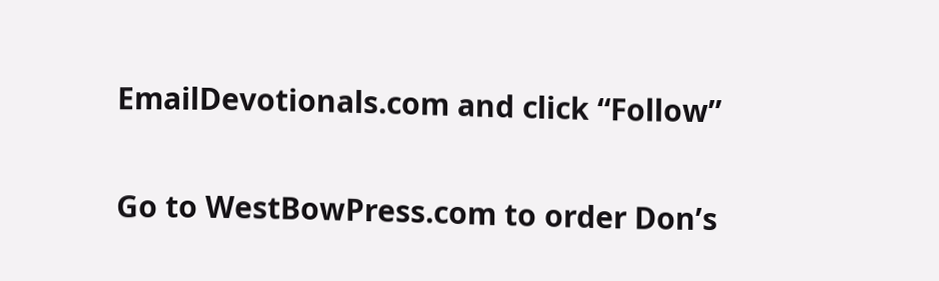EmailDevotionals.com and click “Follow”

Go to WestBowPress.com to order Don’s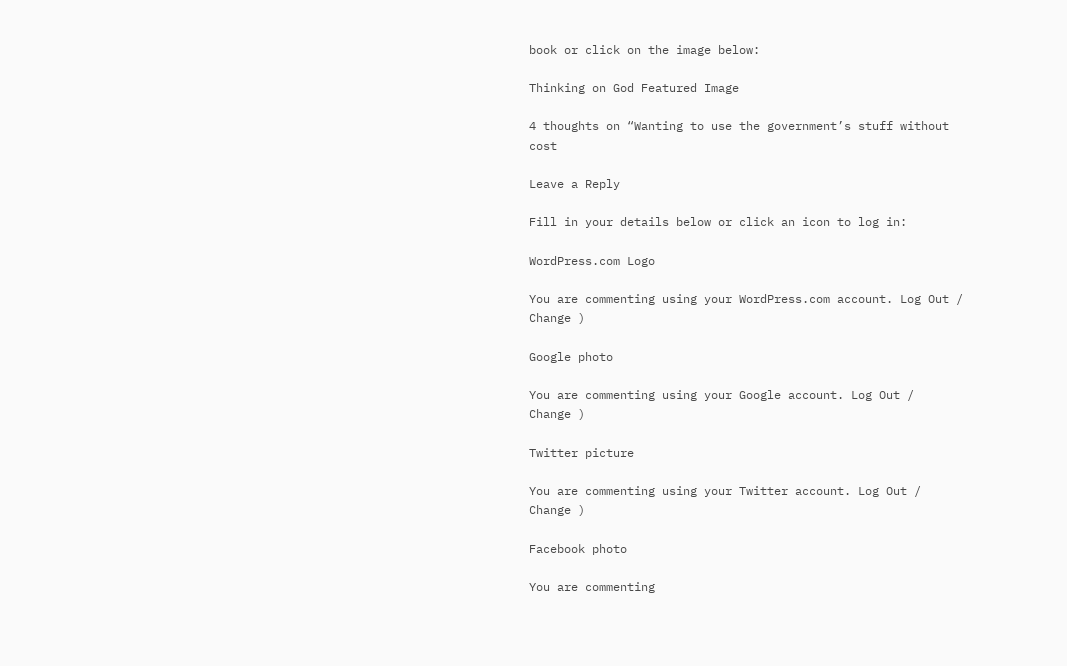book or click on the image below:

Thinking on God Featured Image

4 thoughts on “Wanting to use the government’s stuff without cost

Leave a Reply

Fill in your details below or click an icon to log in:

WordPress.com Logo

You are commenting using your WordPress.com account. Log Out /  Change )

Google photo

You are commenting using your Google account. Log Out /  Change )

Twitter picture

You are commenting using your Twitter account. Log Out /  Change )

Facebook photo

You are commenting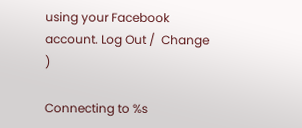using your Facebook account. Log Out /  Change )

Connecting to %s